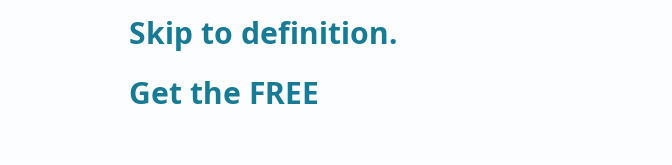Skip to definition.
Get the FREE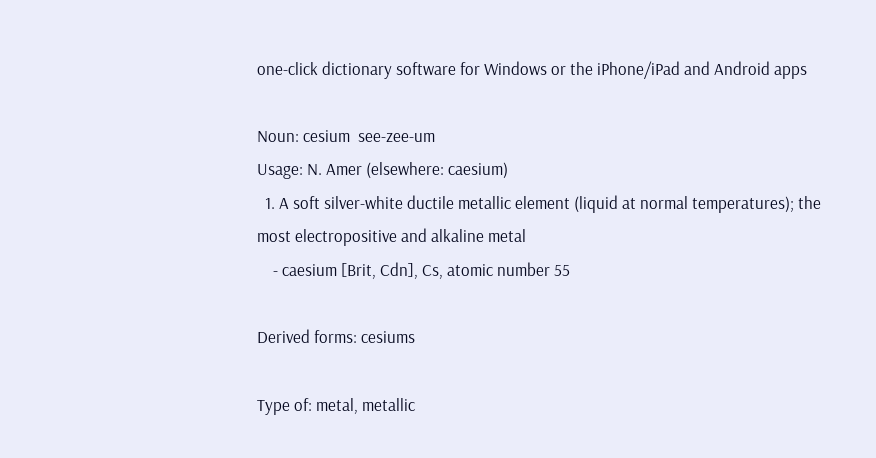one-click dictionary software for Windows or the iPhone/iPad and Android apps

Noun: cesium  see-zee-um
Usage: N. Amer (elsewhere: caesium)
  1. A soft silver-white ductile metallic element (liquid at normal temperatures); the most electropositive and alkaline metal
    - caesium [Brit, Cdn], Cs, atomic number 55

Derived forms: cesiums

Type of: metal, metallic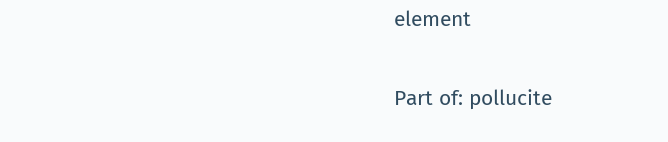element

Part of: pollucite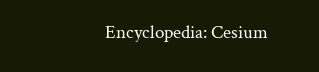Encyclopedia: Cesium